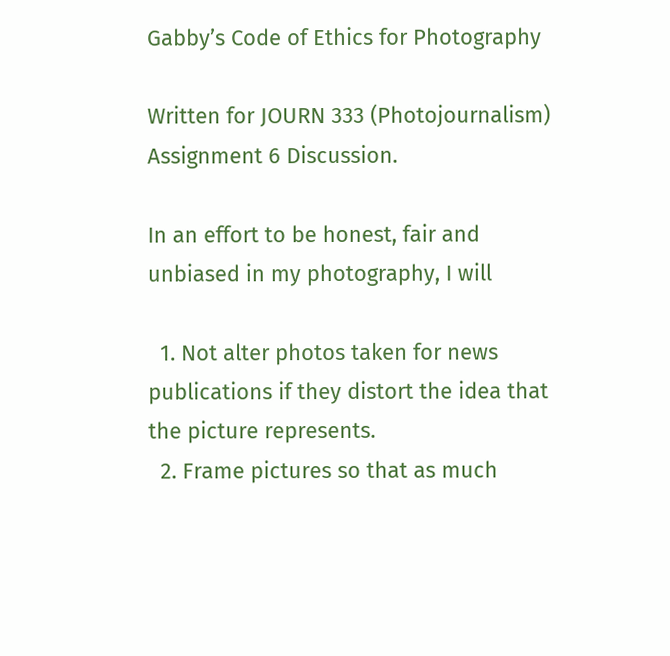Gabby’s Code of Ethics for Photography

Written for JOURN 333 (Photojournalism) Assignment 6 Discussion.

In an effort to be honest, fair and unbiased in my photography, I will

  1. Not alter photos taken for news publications if they distort the idea that the picture represents.
  2. Frame pictures so that as much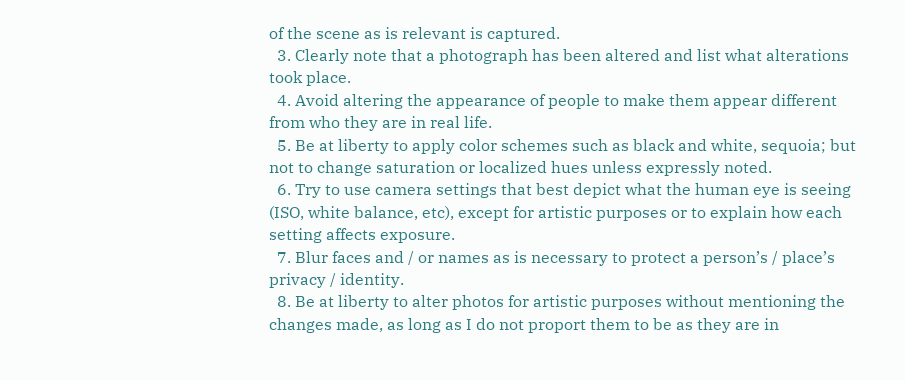of the scene as is relevant is captured.
  3. Clearly note that a photograph has been altered and list what alterations took place.
  4. Avoid altering the appearance of people to make them appear different from who they are in real life.
  5. Be at liberty to apply color schemes such as black and white, sequoia; but not to change saturation or localized hues unless expressly noted.
  6. Try to use camera settings that best depict what the human eye is seeing (ISO, white balance, etc), except for artistic purposes or to explain how each setting affects exposure.
  7. Blur faces and / or names as is necessary to protect a person’s / place’s privacy / identity.
  8. Be at liberty to alter photos for artistic purposes without mentioning the changes made, as long as I do not proport them to be as they are in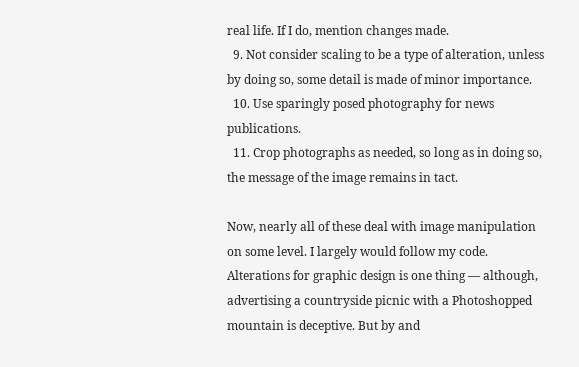real life. If I do, mention changes made.
  9. Not consider scaling to be a type of alteration, unless by doing so, some detail is made of minor importance.
  10. Use sparingly posed photography for news publications.
  11. Crop photographs as needed, so long as in doing so, the message of the image remains in tact.

Now, nearly all of these deal with image manipulation on some level. I largely would follow my code. Alterations for graphic design is one thing — although, advertising a countryside picnic with a Photoshopped mountain is deceptive. But by and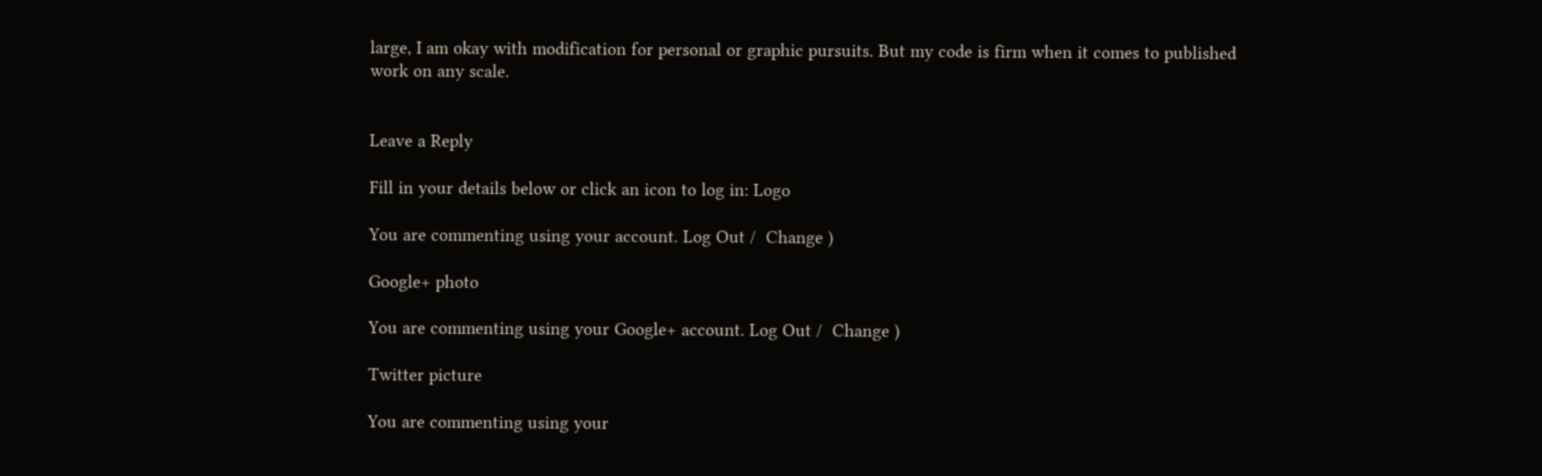large, I am okay with modification for personal or graphic pursuits. But my code is firm when it comes to published work on any scale.


Leave a Reply

Fill in your details below or click an icon to log in: Logo

You are commenting using your account. Log Out /  Change )

Google+ photo

You are commenting using your Google+ account. Log Out /  Change )

Twitter picture

You are commenting using your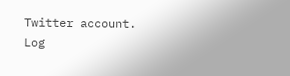Twitter account. Log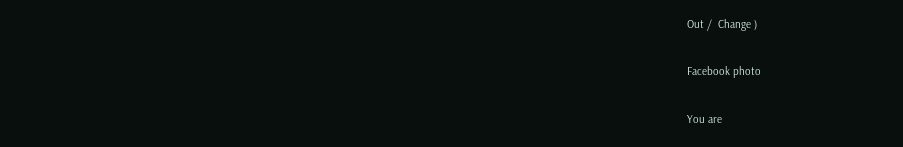Out /  Change )

Facebook photo

You are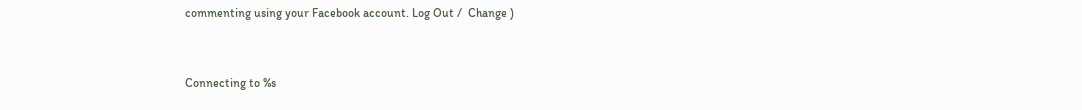commenting using your Facebook account. Log Out /  Change )


Connecting to %s